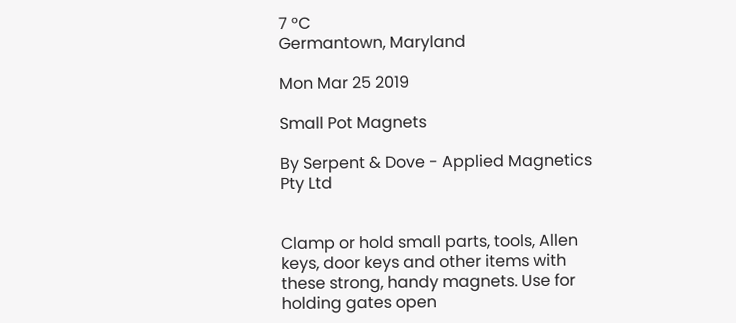7 °C
Germantown, Maryland

Mon Mar 25 2019

Small Pot Magnets

By Serpent & Dove - Applied Magnetics Pty Ltd


Clamp or hold small parts, tools, Allen keys, door keys and other items with these strong, handy magnets. Use for holding gates open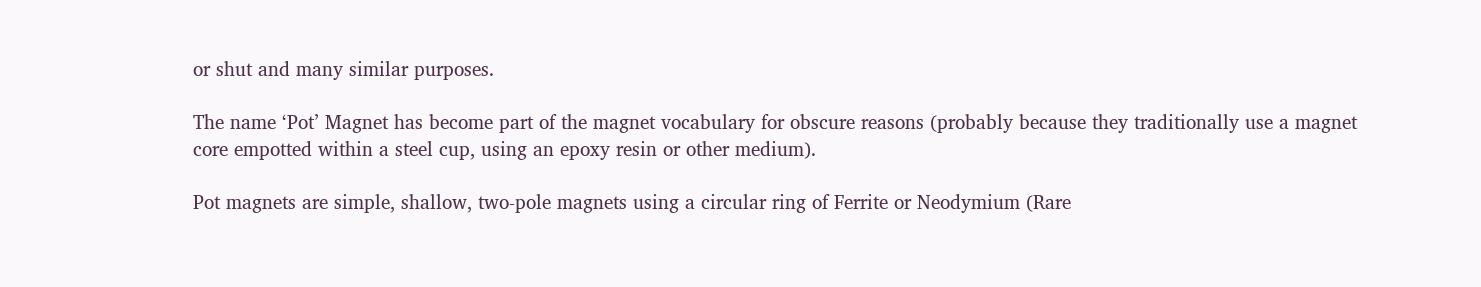or shut and many similar purposes.

The name ‘Pot’ Magnet has become part of the magnet vocabulary for obscure reasons (probably because they traditionally use a magnet core empotted within a steel cup, using an epoxy resin or other medium).

Pot magnets are simple, shallow, two-pole magnets using a circular ring of Ferrite or Neodymium (Rare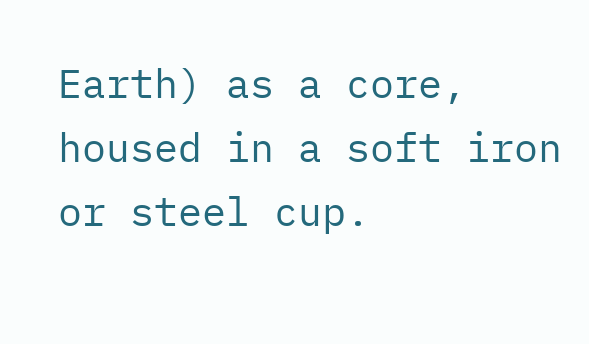Earth) as a core, housed in a soft iron or steel cup.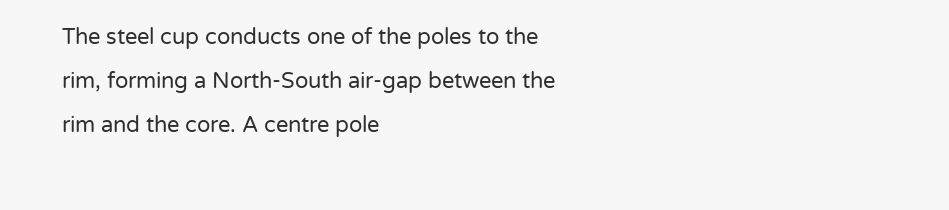The steel cup conducts one of the poles to the rim, forming a North-South air-gap between the rim and the core. A centre pole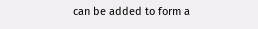can be added to form a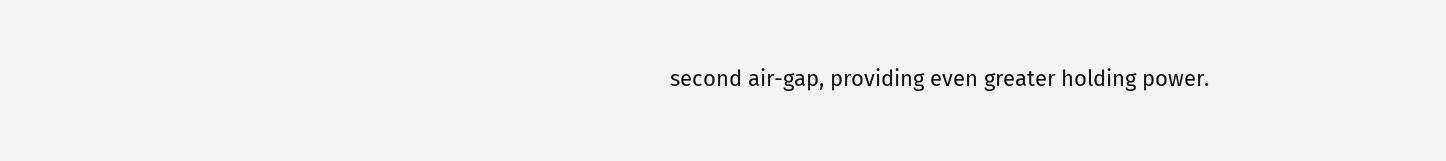second air-gap, providing even greater holding power.